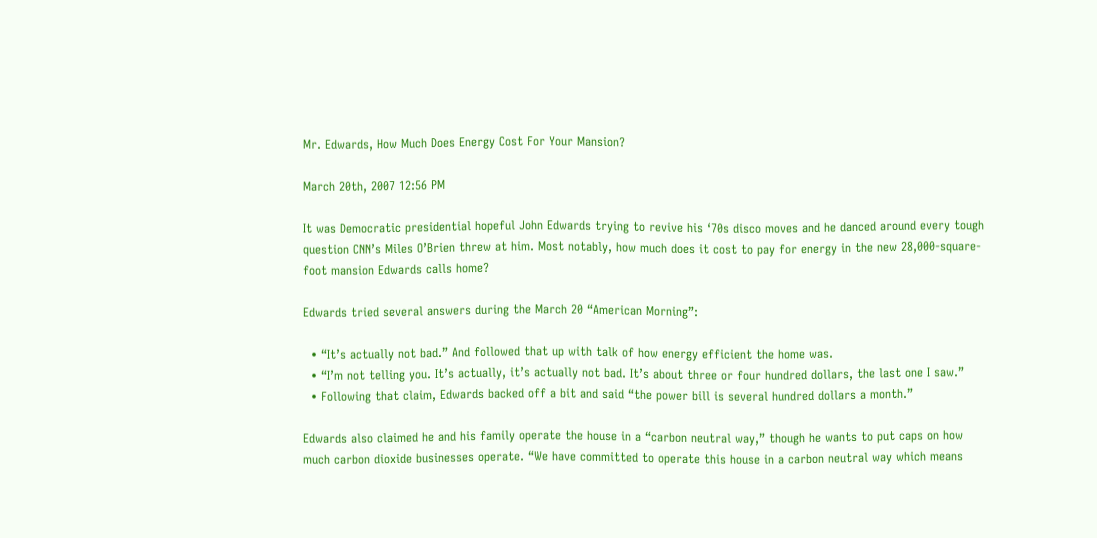Mr. Edwards, How Much Does Energy Cost For Your Mansion?

March 20th, 2007 12:56 PM

It was Democratic presidential hopeful John Edwards trying to revive his ‘70s disco moves and he danced around every tough question CNN’s Miles O’Brien threw at him. Most notably, how much does it cost to pay for energy in the new 28,000-square-foot mansion Edwards calls home?

Edwards tried several answers during the March 20 “American Morning”:

  • “It’s actually not bad.” And followed that up with talk of how energy efficient the home was.
  • “I’m not telling you. It’s actually, it’s actually not bad. It’s about three or four hundred dollars, the last one I saw.”
  • Following that claim, Edwards backed off a bit and said “the power bill is several hundred dollars a month.”

Edwards also claimed he and his family operate the house in a “carbon neutral way,” though he wants to put caps on how much carbon dioxide businesses operate. “We have committed to operate this house in a carbon neutral way which means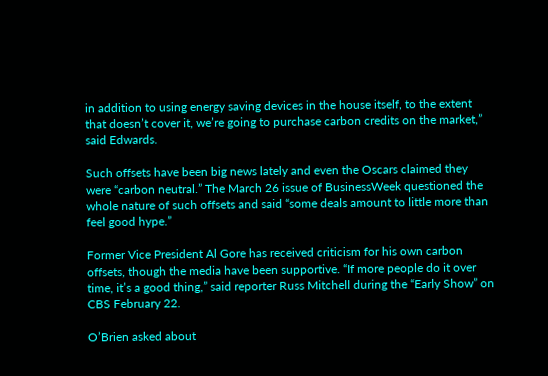in addition to using energy saving devices in the house itself, to the extent that doesn’t cover it, we’re going to purchase carbon credits on the market,” said Edwards.

Such offsets have been big news lately and even the Oscars claimed they were “carbon neutral.” The March 26 issue of BusinessWeek questioned the whole nature of such offsets and said “some deals amount to little more than feel good hype.”

Former Vice President Al Gore has received criticism for his own carbon offsets, though the media have been supportive. “If more people do it over time, it’s a good thing,” said reporter Russ Mitchell during the “Early Show” on CBS February 22.

O’Brien asked about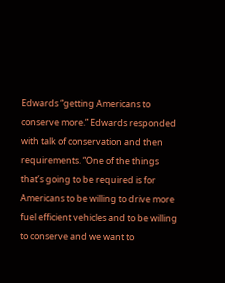Edwards “getting Americans to conserve more.” Edwards responded with talk of conservation and then requirements. “One of the things that’s going to be required is for Americans to be willing to drive more fuel efficient vehicles and to be willing to conserve and we want to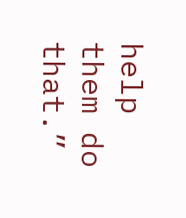help them do that.”